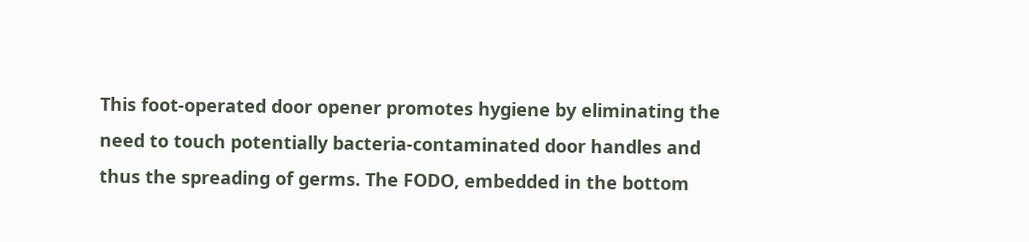This foot-operated door opener promotes hygiene by eliminating the need to touch potentially bacteria-contaminated door handles and thus the spreading of germs. The FODO, embedded in the bottom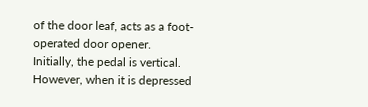of the door leaf, acts as a foot-operated door opener. Initially, the pedal is vertical. However, when it is depressed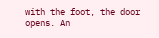with the foot, the door opens. An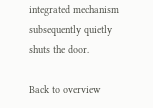integrated mechanism subsequently quietly shuts the door.

Back to overview